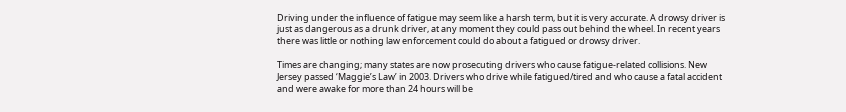Driving under the influence of fatigue may seem like a harsh term, but it is very accurate. A drowsy driver is just as dangerous as a drunk driver, at any moment they could pass out behind the wheel. In recent years there was little or nothing law enforcement could do about a fatigued or drowsy driver.

Times are changing; many states are now prosecuting drivers who cause fatigue-related collisions. New Jersey passed ‘Maggie’s Law’ in 2003. Drivers who drive while fatigued/tired and who cause a fatal accident and were awake for more than 24 hours will be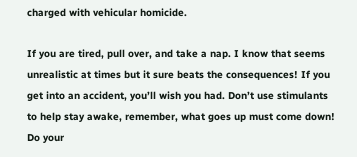charged with vehicular homicide.

If you are tired, pull over, and take a nap. I know that seems unrealistic at times but it sure beats the consequences! If you get into an accident, you’ll wish you had. Don’t use stimulants to help stay awake, remember, what goes up must come down! Do your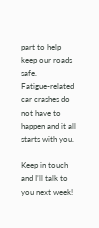part to help keep our roads safe.
Fatigue-related car crashes do not have to happen and it all starts with you.

Keep in touch and I’ll talk to you next week!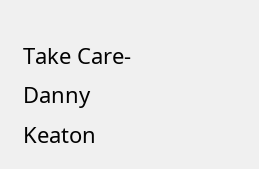Take Care-
Danny Keaton